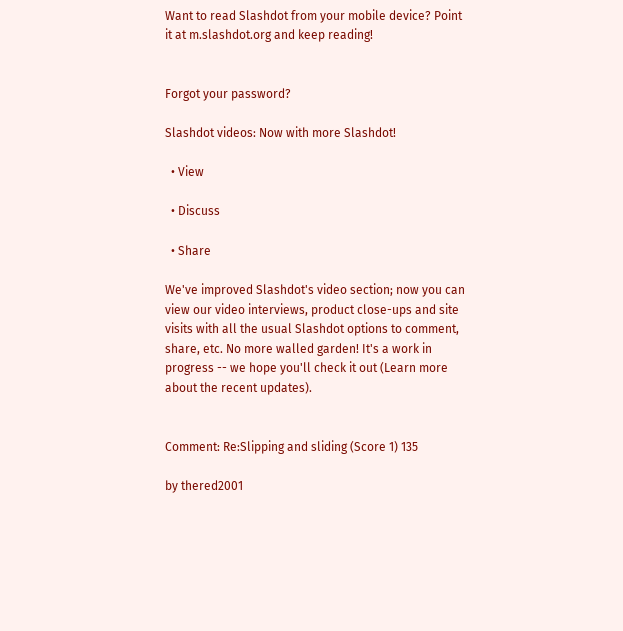Want to read Slashdot from your mobile device? Point it at m.slashdot.org and keep reading!


Forgot your password?

Slashdot videos: Now with more Slashdot!

  • View

  • Discuss

  • Share

We've improved Slashdot's video section; now you can view our video interviews, product close-ups and site visits with all the usual Slashdot options to comment, share, etc. No more walled garden! It's a work in progress -- we hope you'll check it out (Learn more about the recent updates).


Comment: Re:Slipping and sliding (Score 1) 135

by thered2001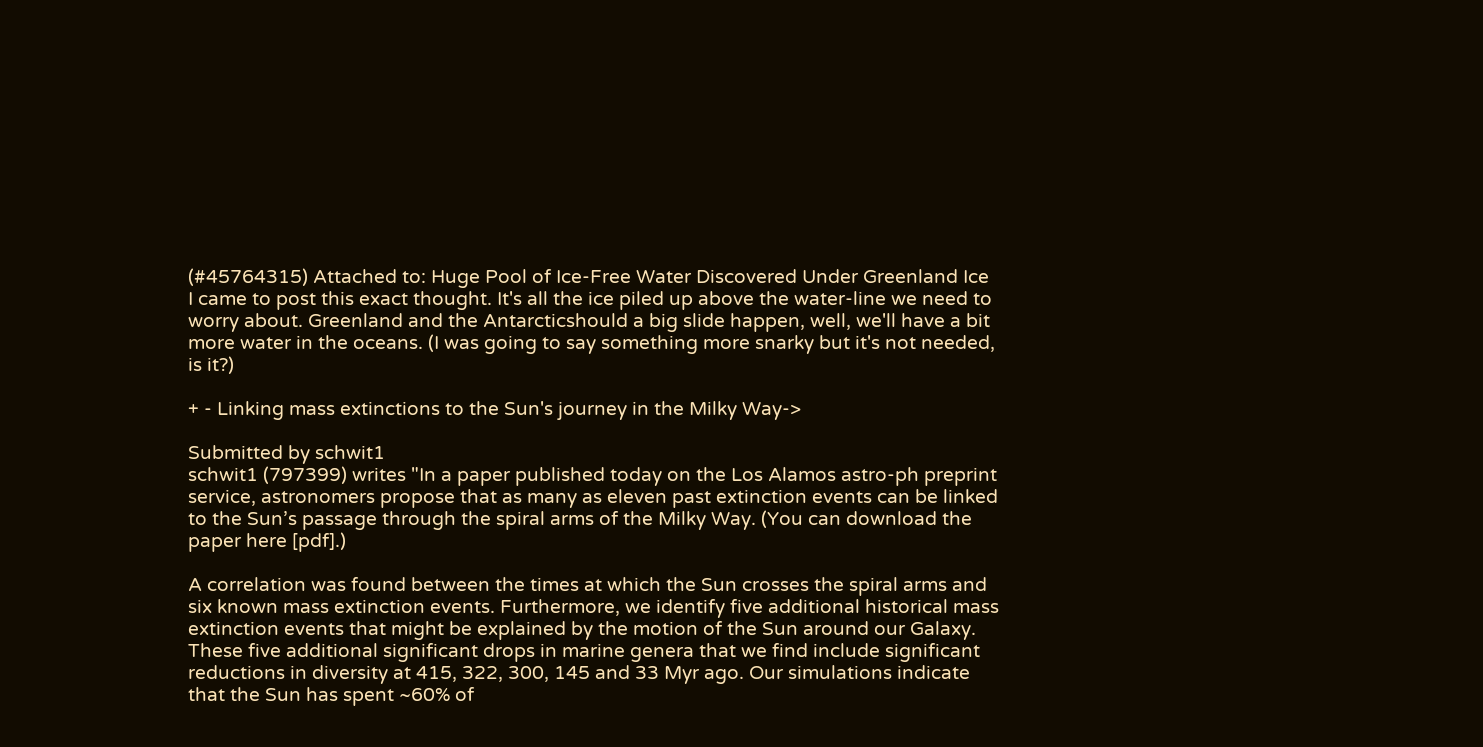(#45764315) Attached to: Huge Pool of Ice-Free Water Discovered Under Greenland Ice
I came to post this exact thought. It's all the ice piled up above the water-line we need to worry about. Greenland and the Antarcticshould a big slide happen, well, we'll have a bit more water in the oceans. (I was going to say something more snarky but it's not needed, is it?)

+ - Linking mass extinctions to the Sun's journey in the Milky Way->

Submitted by schwit1
schwit1 (797399) writes "In a paper published today on the Los Alamos astro-ph preprint service, astronomers propose that as many as eleven past extinction events can be linked to the Sun’s passage through the spiral arms of the Milky Way. (You can download the paper here [pdf].)

A correlation was found between the times at which the Sun crosses the spiral arms and six known mass extinction events. Furthermore, we identify five additional historical mass extinction events that might be explained by the motion of the Sun around our Galaxy. These five additional significant drops in marine genera that we find include significant reductions in diversity at 415, 322, 300, 145 and 33 Myr ago. Our simulations indicate that the Sun has spent ~60% of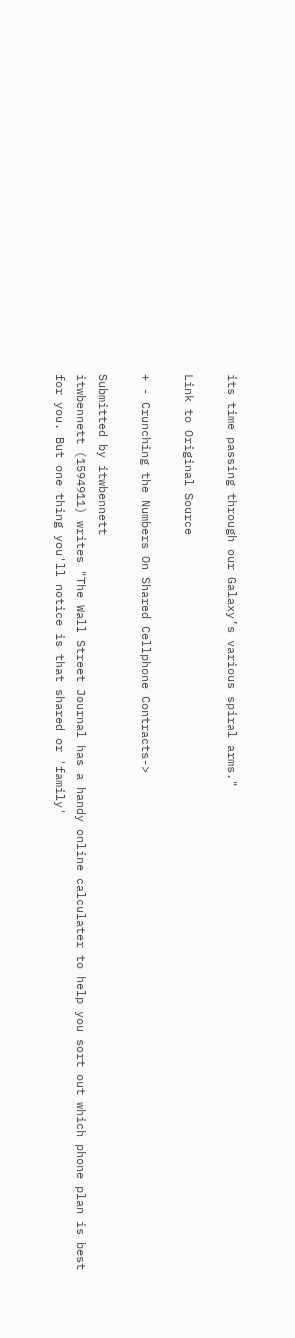its time passing through our Galaxy’s various spiral arms."

Link to Original Source

+ - Crunching the Numbers On Shared Cellphone Contracts->

Submitted by itwbennett
itwbennett (1594911) writes "The Wall Street Journal has a handy online calculater to help you sort out which phone plan is best for you. But one thing you'll notice is that shared or 'family'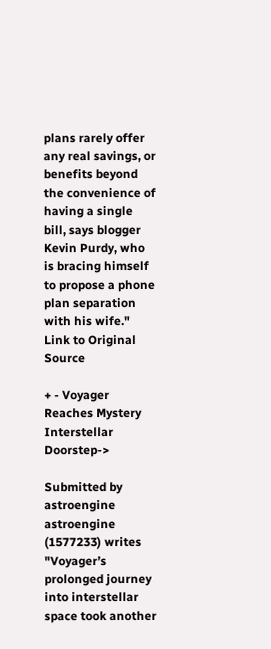plans rarely offer any real savings, or benefits beyond the convenience of having a single bill, says blogger Kevin Purdy, who is bracing himself to propose a phone plan separation with his wife."
Link to Original Source

+ - Voyager Reaches Mystery Interstellar Doorstep->

Submitted by astroengine
astroengine (1577233) writes "Voyager’s prolonged journey into interstellar space took another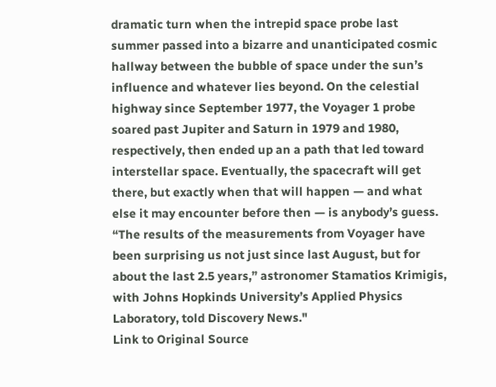dramatic turn when the intrepid space probe last summer passed into a bizarre and unanticipated cosmic hallway between the bubble of space under the sun’s influence and whatever lies beyond. On the celestial highway since September 1977, the Voyager 1 probe soared past Jupiter and Saturn in 1979 and 1980, respectively, then ended up an a path that led toward interstellar space. Eventually, the spacecraft will get there, but exactly when that will happen — and what else it may encounter before then — is anybody’s guess. “The results of the measurements from Voyager have been surprising us not just since last August, but for about the last 2.5 years,” astronomer Stamatios Krimigis, with Johns Hopkinds University’s Applied Physics Laboratory, told Discovery News."
Link to Original Source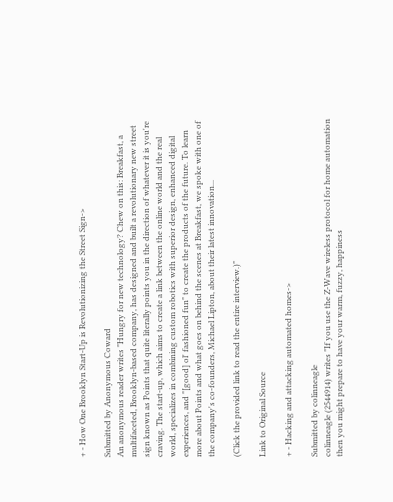+ - How One Brooklyn Start-Up is Revolutionizing the Street Sign->

Submitted by Anonymous Coward
An anonymous reader writes "Hungry for new technology? Chew on this: Breakfast, a multifaceted, Brooklyn-based company, has designed and built a revolutionary new street sign known as Points that quite literally points you in the direction of whatever it is you're craving. The start-up, which aims to create a link between the online world and the real world, specializes in combining custom robotics with superior design, enhanced digital experiences, and "[good] ol' fashioned fun" to create the products of the future. To learn more about Points and what goes on behind the scenes at Breakfast, we spoke with one of the company's co-founders, Michael Lipton, about their latest innovation...

(Click the provided link to read the entire interview.)"

Link to Original Source

+ - Hacking and attacking automated homes->

Submitted by colinneagle
colinneagle (2544914) writes "If you use the Z-Wave wireless protocol for home automation then you might prepare to have your warm, fuzzy, happiness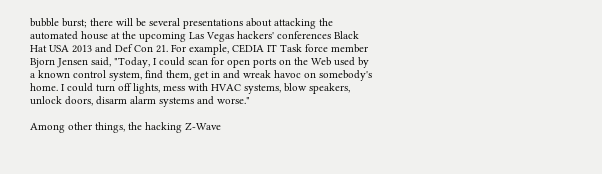bubble burst; there will be several presentations about attacking the automated house at the upcoming Las Vegas hackers' conferences Black Hat USA 2013 and Def Con 21. For example, CEDIA IT Task force member Bjorn Jensen said, "Today, I could scan for open ports on the Web used by a known control system, find them, get in and wreak havoc on somebody's home. I could turn off lights, mess with HVAC systems, blow speakers, unlock doors, disarm alarm systems and worse."

Among other things, the hacking Z-Wave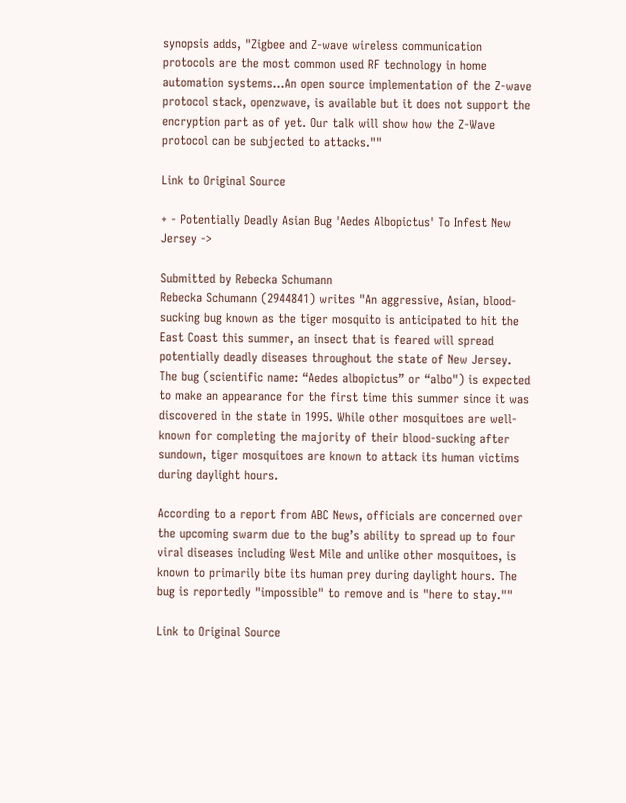synopsis adds, "Zigbee and Z-wave wireless communication protocols are the most common used RF technology in home automation systems...An open source implementation of the Z-wave protocol stack, openzwave, is available but it does not support the encryption part as of yet. Our talk will show how the Z-Wave protocol can be subjected to attacks.""

Link to Original Source

+ - Potentially Deadly Asian Bug 'Aedes Albopictus' To Infest New Jersey ->

Submitted by Rebecka Schumann
Rebecka Schumann (2944841) writes "An aggressive, Asian, blood-sucking bug known as the tiger mosquito is anticipated to hit the East Coast this summer, an insect that is feared will spread potentially deadly diseases throughout the state of New Jersey. The bug (scientific name: “Aedes albopictus” or “albo") is expected to make an appearance for the first time this summer since it was discovered in the state in 1995. While other mosquitoes are well-known for completing the majority of their blood-sucking after sundown, tiger mosquitoes are known to attack its human victims during daylight hours.

According to a report from ABC News, officials are concerned over the upcoming swarm due to the bug’s ability to spread up to four viral diseases including West Mile and unlike other mosquitoes, is known to primarily bite its human prey during daylight hours. The bug is reportedly "impossible" to remove and is "here to stay.""

Link to Original Source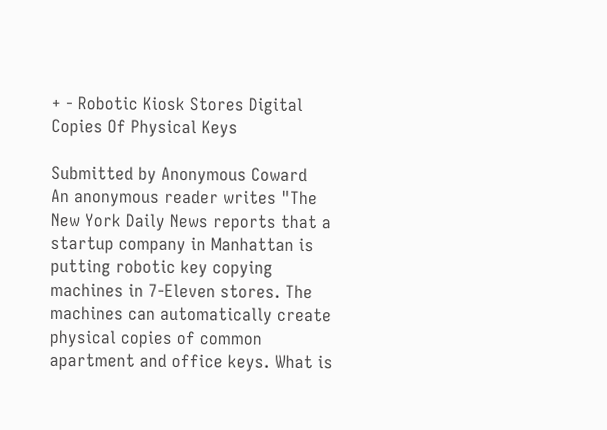+ - Robotic Kiosk Stores Digital Copies Of Physical Keys

Submitted by Anonymous Coward
An anonymous reader writes "The New York Daily News reports that a startup company in Manhattan is putting robotic key copying machines in 7-Eleven stores. The machines can automatically create physical copies of common apartment and office keys. What is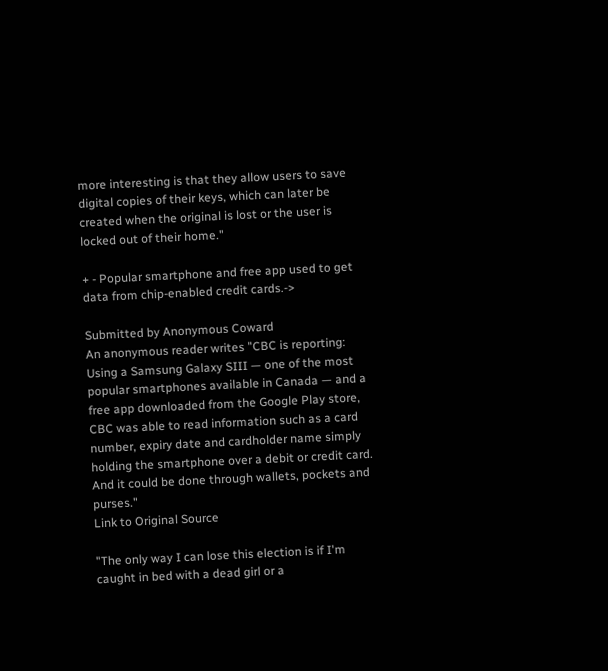more interesting is that they allow users to save digital copies of their keys, which can later be created when the original is lost or the user is locked out of their home."

+ - Popular smartphone and free app used to get data from chip-enabled credit cards.->

Submitted by Anonymous Coward
An anonymous reader writes "CBC is reporting: Using a Samsung Galaxy SIII — one of the most popular smartphones available in Canada — and a free app downloaded from the Google Play store, CBC was able to read information such as a card number, expiry date and cardholder name simply holding the smartphone over a debit or credit card. And it could be done through wallets, pockets and purses."
Link to Original Source

"The only way I can lose this election is if I'm caught in bed with a dead girl or a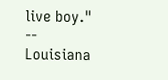live boy." -- Louisiana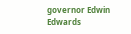governor Edwin Edwards